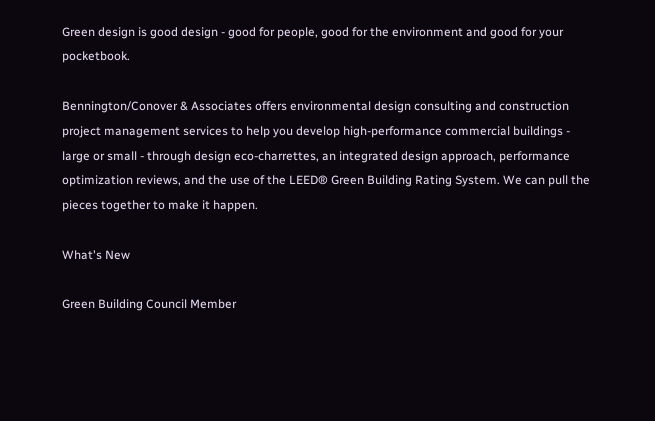Green design is good design - good for people, good for the environment and good for your pocketbook.

Bennington/Conover & Associates offers environmental design consulting and construction project management services to help you develop high-performance commercial buildings - large or small - through design eco-charrettes, an integrated design approach, performance optimization reviews, and the use of the LEED® Green Building Rating System. We can pull the pieces together to make it happen.

What's New

Green Building Council Member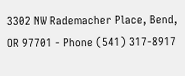3302 NW Rademacher Place, Bend, OR 97701 - Phone (541) 317-8917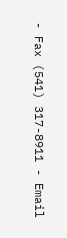- Fax (541) 317-8911 - Email